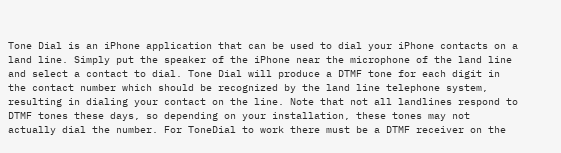Tone Dial is an iPhone application that can be used to dial your iPhone contacts on a land line. Simply put the speaker of the iPhone near the microphone of the land line and select a contact to dial. Tone Dial will produce a DTMF tone for each digit in the contact number which should be recognized by the land line telephone system, resulting in dialing your contact on the line. Note that not all landlines respond to DTMF tones these days, so depending on your installation, these tones may not actually dial the number. For ToneDial to work there must be a DTMF receiver on the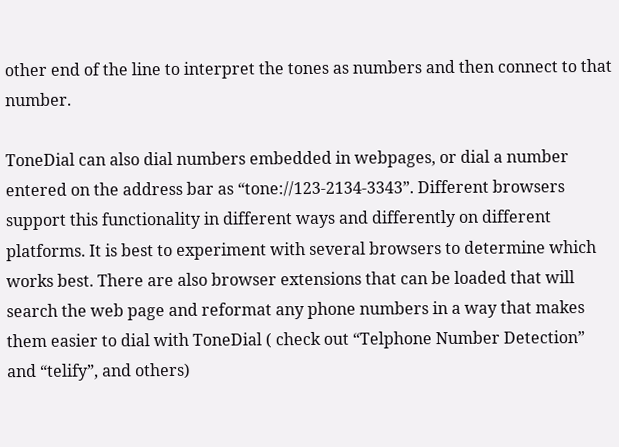other end of the line to interpret the tones as numbers and then connect to that number.

ToneDial can also dial numbers embedded in webpages, or dial a number entered on the address bar as “tone://123-2134-3343”. Different browsers support this functionality in different ways and differently on different platforms. It is best to experiment with several browsers to determine which works best. There are also browser extensions that can be loaded that will search the web page and reformat any phone numbers in a way that makes them easier to dial with ToneDial ( check out “Telphone Number Detection” and “telify”, and others)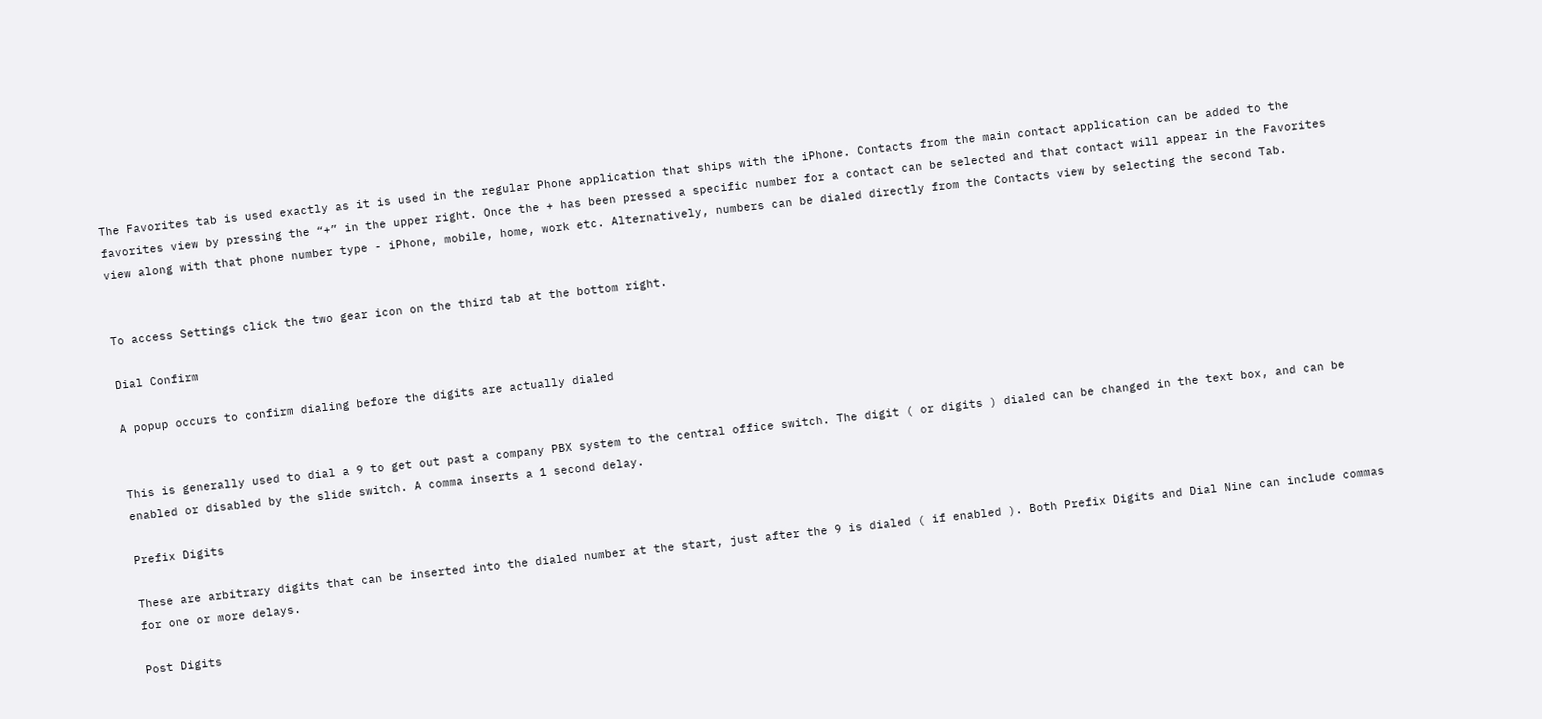The Favorites tab is used exactly as it is used in the regular Phone application that ships with the iPhone. Contacts from the main contact application can be added to the favorites view by pressing the “+” in the upper right. Once the + has been pressed a specific number for a contact can be selected and that contact will appear in the Favorites view along with that phone number type - iPhone, mobile, home, work etc. Alternatively, numbers can be dialed directly from the Contacts view by selecting the second Tab.


To access Settings click the two gear icon on the third tab at the bottom right.

Dial Confirm

A popup occurs to confirm dialing before the digits are actually dialed


This is generally used to dial a 9 to get out past a company PBX system to the central office switch. The digit ( or digits ) dialed can be changed in the text box, and can be enabled or disabled by the slide switch. A comma inserts a 1 second delay.

Prefix Digits

These are arbitrary digits that can be inserted into the dialed number at the start, just after the 9 is dialed ( if enabled ). Both Prefix Digits and Dial Nine can include commas for one or more delays.

Post Digits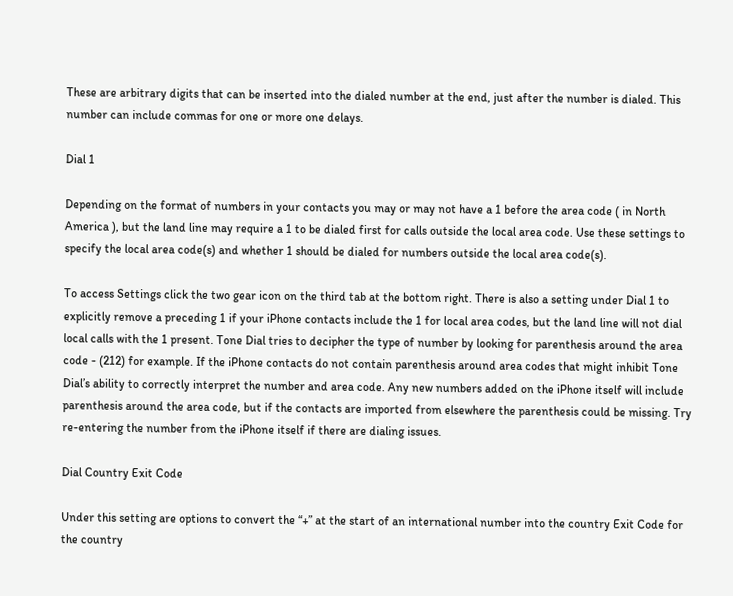These are arbitrary digits that can be inserted into the dialed number at the end, just after the number is dialed. This number can include commas for one or more one delays.

Dial 1

Depending on the format of numbers in your contacts you may or may not have a 1 before the area code ( in North America ), but the land line may require a 1 to be dialed first for calls outside the local area code. Use these settings to specify the local area code(s) and whether 1 should be dialed for numbers outside the local area code(s).

To access Settings click the two gear icon on the third tab at the bottom right. There is also a setting under Dial 1 to explicitly remove a preceding 1 if your iPhone contacts include the 1 for local area codes, but the land line will not dial local calls with the 1 present. Tone Dial tries to decipher the type of number by looking for parenthesis around the area code - (212) for example. If the iPhone contacts do not contain parenthesis around area codes that might inhibit Tone Dial’s ability to correctly interpret the number and area code. Any new numbers added on the iPhone itself will include parenthesis around the area code, but if the contacts are imported from elsewhere the parenthesis could be missing. Try re-entering the number from the iPhone itself if there are dialing issues.

Dial Country Exit Code

Under this setting are options to convert the “+” at the start of an international number into the country Exit Code for the country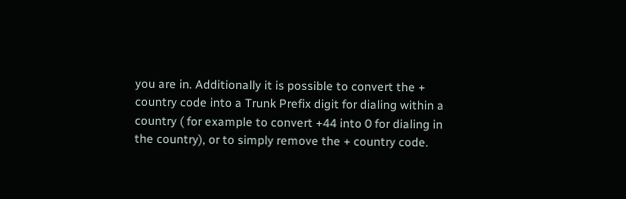you are in. Additionally it is possible to convert the + country code into a Trunk Prefix digit for dialing within a country ( for example to convert +44 into 0 for dialing in the country), or to simply remove the + country code.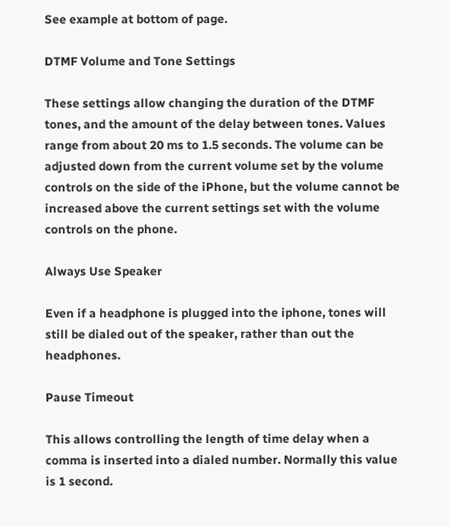See example at bottom of page.

DTMF Volume and Tone Settings

These settings allow changing the duration of the DTMF tones, and the amount of the delay between tones. Values range from about 20 ms to 1.5 seconds. The volume can be adjusted down from the current volume set by the volume controls on the side of the iPhone, but the volume cannot be increased above the current settings set with the volume controls on the phone.

Always Use Speaker

Even if a headphone is plugged into the iphone, tones will still be dialed out of the speaker, rather than out the headphones.

Pause Timeout

This allows controlling the length of time delay when a comma is inserted into a dialed number. Normally this value is 1 second.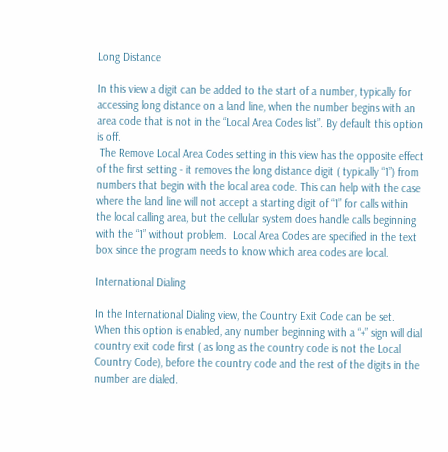Long Distance

In this view a digit can be added to the start of a number, typically for accessing long distance on a land line, when the number begins with an area code that is not in the “Local Area Codes list”. By default this option is off.
 The Remove Local Area Codes setting in this view has the opposite effect of the first setting - it removes the long distance digit ( typically “1”) from numbers that begin with the local area code. This can help with the case where the land line will not accept a starting digit of “1” for calls within the local calling area, but the cellular system does handle calls beginning with the “1” without problem.  Local Area Codes are specified in the text box since the program needs to know which area codes are local.

International Dialing

In the International Dialing view, the Country Exit Code can be set. When this option is enabled, any number beginning with a “+” sign will dial country exit code first ( as long as the country code is not the Local Country Code), before the country code and the rest of the digits in the number are dialed.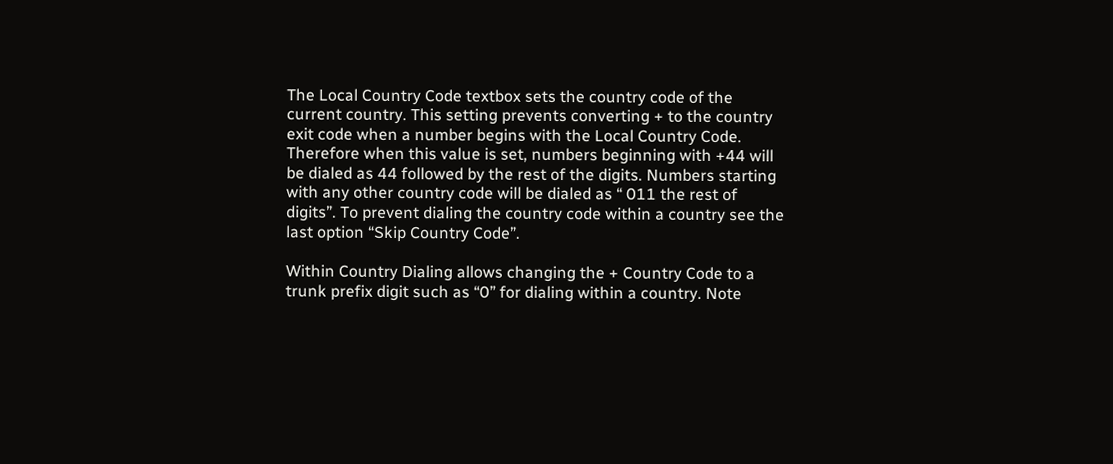The Local Country Code textbox sets the country code of the current country. This setting prevents converting + to the country exit code when a number begins with the Local Country Code. Therefore when this value is set, numbers beginning with +44 will be dialed as 44 followed by the rest of the digits. Numbers starting with any other country code will be dialed as “ 011 the rest of digits”. To prevent dialing the country code within a country see the last option “Skip Country Code”.

Within Country Dialing allows changing the + Country Code to a trunk prefix digit such as “0” for dialing within a country. Note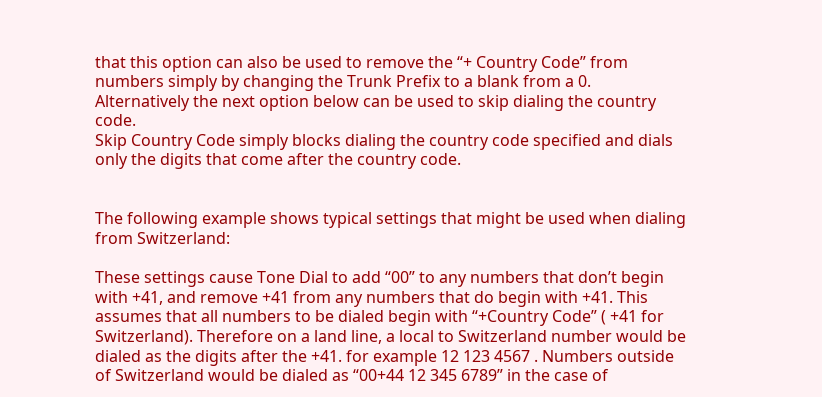that this option can also be used to remove the “+ Country Code” from numbers simply by changing the Trunk Prefix to a blank from a 0. Alternatively the next option below can be used to skip dialing the country code.
Skip Country Code simply blocks dialing the country code specified and dials only the digits that come after the country code.


The following example shows typical settings that might be used when dialing from Switzerland:

These settings cause Tone Dial to add “00” to any numbers that don’t begin with +41, and remove +41 from any numbers that do begin with +41. This assumes that all numbers to be dialed begin with “+Country Code” ( +41 for Switzerland). Therefore on a land line, a local to Switzerland number would be dialed as the digits after the +41. for example 12 123 4567 . Numbers outside of Switzerland would be dialed as “00+44 12 345 6789” in the case of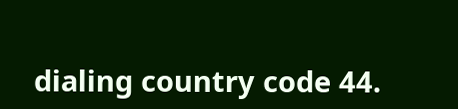dialing country code 44.